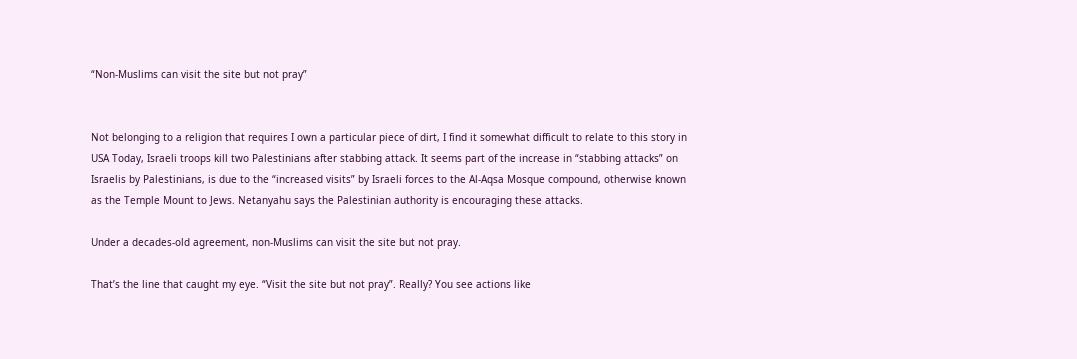“Non-Muslims can visit the site but not pray”


Not belonging to a religion that requires I own a particular piece of dirt, I find it somewhat difficult to relate to this story in USA Today, Israeli troops kill two Palestinians after stabbing attack. It seems part of the increase in “stabbing attacks” on Israelis by Palestinians, is due to the “increased visits” by Israeli forces to the Al-Aqsa Mosque compound, otherwise known as the Temple Mount to Jews. Netanyahu says the Palestinian authority is encouraging these attacks.

Under a decades-old agreement, non-Muslims can visit the site but not pray.

That’s the line that caught my eye. “Visit the site but not pray”. Really? You see actions like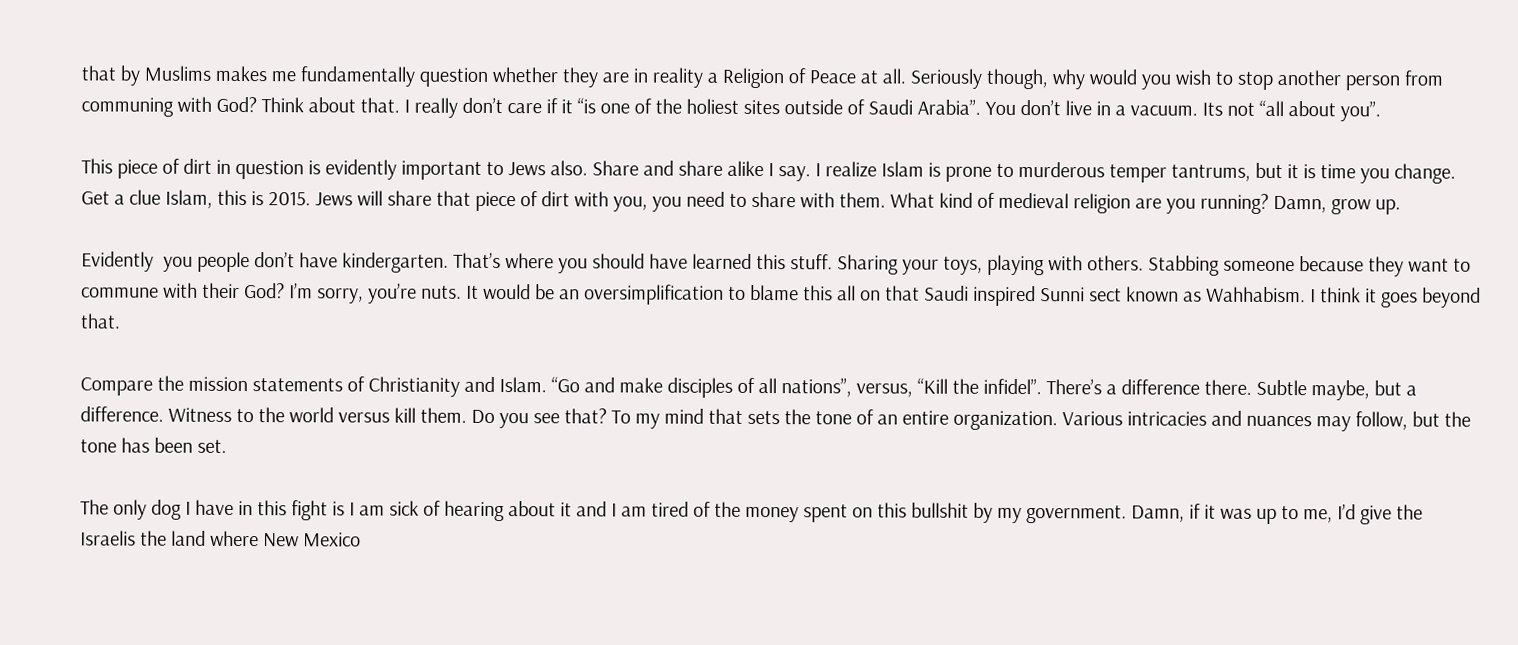that by Muslims makes me fundamentally question whether they are in reality a Religion of Peace at all. Seriously though, why would you wish to stop another person from communing with God? Think about that. I really don’t care if it “is one of the holiest sites outside of Saudi Arabia”. You don’t live in a vacuum. Its not “all about you”.

This piece of dirt in question is evidently important to Jews also. Share and share alike I say. I realize Islam is prone to murderous temper tantrums, but it is time you change. Get a clue Islam, this is 2015. Jews will share that piece of dirt with you, you need to share with them. What kind of medieval religion are you running? Damn, grow up.

Evidently  you people don’t have kindergarten. That’s where you should have learned this stuff. Sharing your toys, playing with others. Stabbing someone because they want to commune with their God? I’m sorry, you’re nuts. It would be an oversimplification to blame this all on that Saudi inspired Sunni sect known as Wahhabism. I think it goes beyond that.

Compare the mission statements of Christianity and Islam. “Go and make disciples of all nations”, versus, “Kill the infidel”. There’s a difference there. Subtle maybe, but a difference. Witness to the world versus kill them. Do you see that? To my mind that sets the tone of an entire organization. Various intricacies and nuances may follow, but the tone has been set.

The only dog I have in this fight is I am sick of hearing about it and I am tired of the money spent on this bullshit by my government. Damn, if it was up to me, I’d give the Israelis the land where New Mexico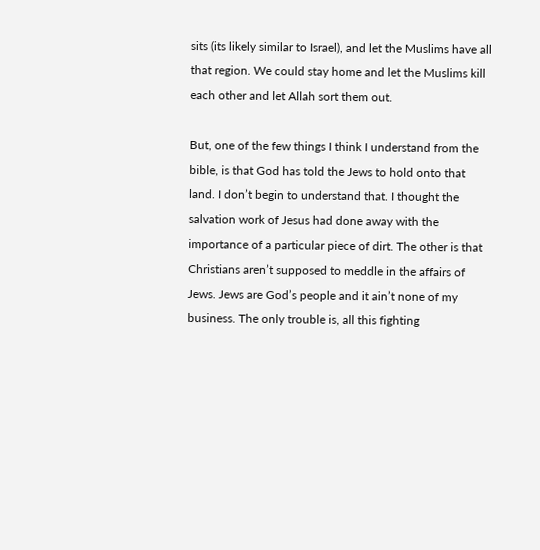sits (its likely similar to Israel), and let the Muslims have all that region. We could stay home and let the Muslims kill each other and let Allah sort them out.

But, one of the few things I think I understand from the bible, is that God has told the Jews to hold onto that land. I don’t begin to understand that. I thought the salvation work of Jesus had done away with the importance of a particular piece of dirt. The other is that Christians aren’t supposed to meddle in the affairs of Jews. Jews are God’s people and it ain’t none of my business. The only trouble is, all this fighting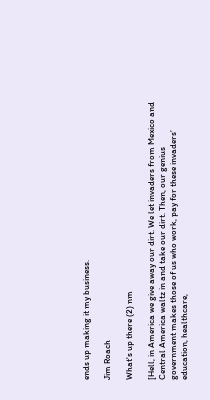ends up making it my business.

Jim Roach

What's up there (2) nm

[Hell, in America we give away our dirt. We let invaders from Mexico and Central America waltz in and take our dirt. Then, our genius government makes those of us who work, pay for these invaders’ education, healthcare,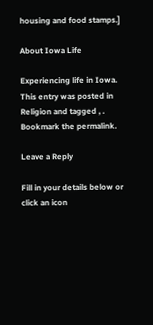housing and food stamps.]

About Iowa Life

Experiencing life in Iowa.
This entry was posted in Religion and tagged , . Bookmark the permalink.

Leave a Reply

Fill in your details below or click an icon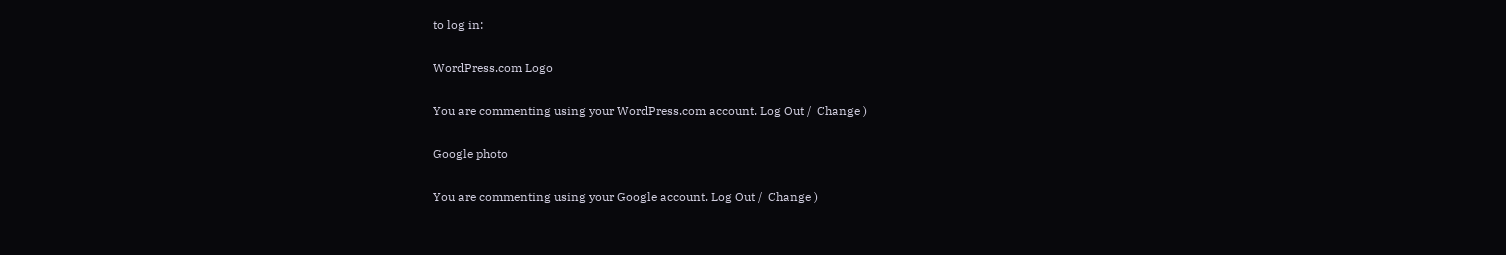to log in:

WordPress.com Logo

You are commenting using your WordPress.com account. Log Out /  Change )

Google photo

You are commenting using your Google account. Log Out /  Change )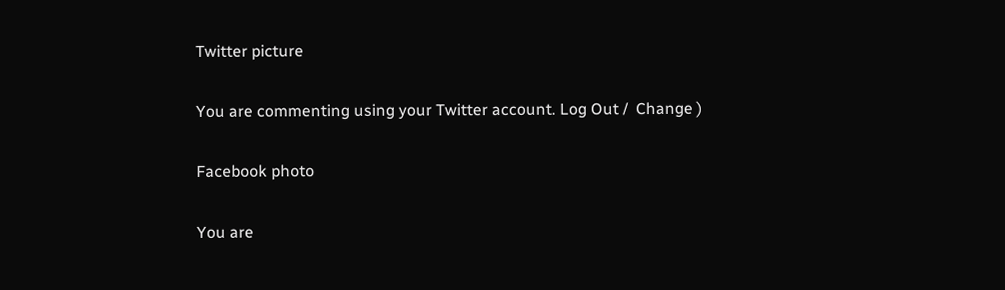Twitter picture

You are commenting using your Twitter account. Log Out /  Change )

Facebook photo

You are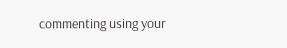commenting using your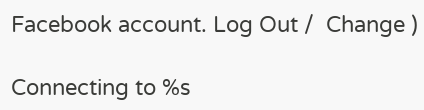Facebook account. Log Out /  Change )

Connecting to %s